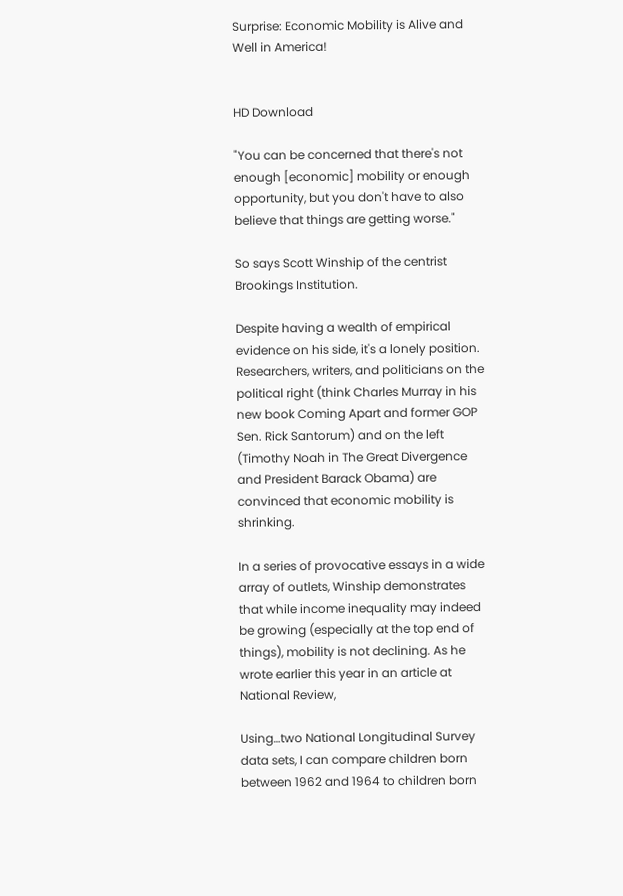Surprise: Economic Mobility is Alive and Well in America!


HD Download

"You can be concerned that there's not enough [economic] mobility or enough opportunity, but you don't have to also believe that things are getting worse."

So says Scott Winship of the centrist Brookings Institution.

Despite having a wealth of empirical evidence on his side, it's a lonely position. Researchers, writers, and politicians on the political right (think Charles Murray in his new book Coming Apart and former GOP Sen. Rick Santorum) and on the left (Timothy Noah in The Great Divergence and President Barack Obama) are convinced that economic mobility is shrinking.

In a series of provocative essays in a wide array of outlets, Winship demonstrates that while income inequality may indeed be growing (especially at the top end of things), mobility is not declining. As he wrote earlier this year in an article at National Review,

Using…two National Longitudinal Survey data sets, I can compare children born between 1962 and 1964 to children born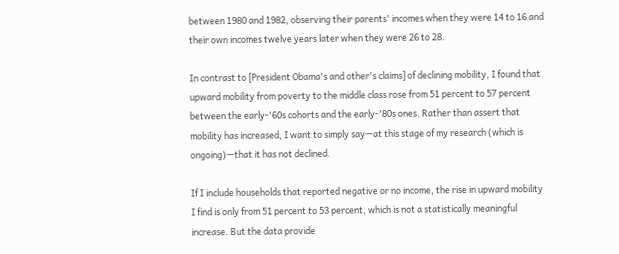between 1980 and 1982, observing their parents' incomes when they were 14 to 16 and their own incomes twelve years later when they were 26 to 28.

In contrast to [President Obama's and other's claims] of declining mobility, I found that upward mobility from poverty to the middle class rose from 51 percent to 57 percent between the early-'60s cohorts and the early-'80s ones. Rather than assert that mobility has increased, I want to simply say—at this stage of my research (which is ongoing)—that it has not declined.

If I include households that reported negative or no income, the rise in upward mobility I find is only from 51 percent to 53 percent, which is not a statistically meaningful increase. But the data provide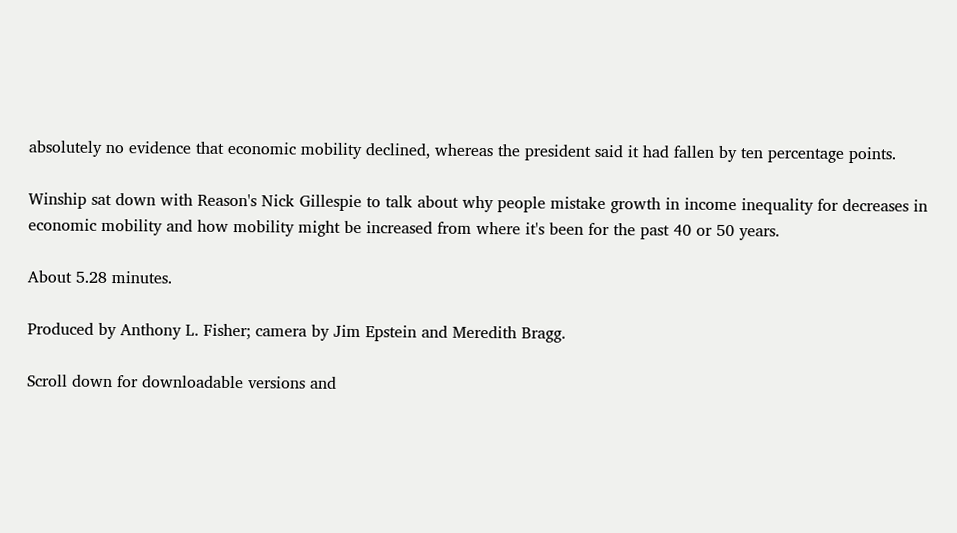absolutely no evidence that economic mobility declined, whereas the president said it had fallen by ten percentage points.

Winship sat down with Reason's Nick Gillespie to talk about why people mistake growth in income inequality for decreases in economic mobility and how mobility might be increased from where it's been for the past 40 or 50 years.

About 5.28 minutes.

Produced by Anthony L. Fisher; camera by Jim Epstein and Meredith Bragg.

Scroll down for downloadable versions and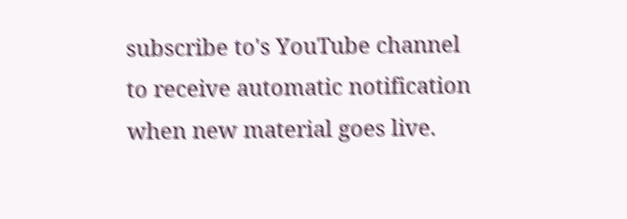subscribe to's YouTube channel to receive automatic notification when new material goes live.